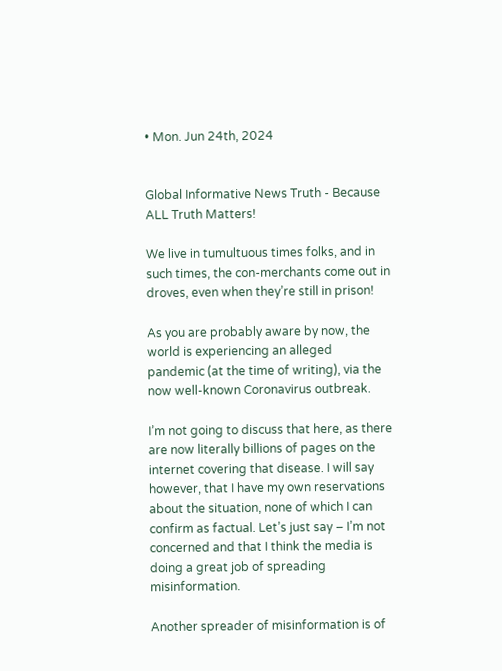• Mon. Jun 24th, 2024


Global Informative News Truth - Because ALL Truth Matters!

We live in tumultuous times folks, and in such times, the con-merchants come out in droves, even when they’re still in prison!

As you are probably aware by now, the world is experiencing an alleged pandemic (at the time of writing), via the now well-known Coronavirus outbreak.

I’m not going to discuss that here, as there are now literally billions of pages on the internet covering that disease. I will say however, that I have my own reservations about the situation, none of which I can confirm as factual. Let’s just say – I’m not concerned and that I think the media is doing a great job of spreading misinformation.

Another spreader of misinformation is of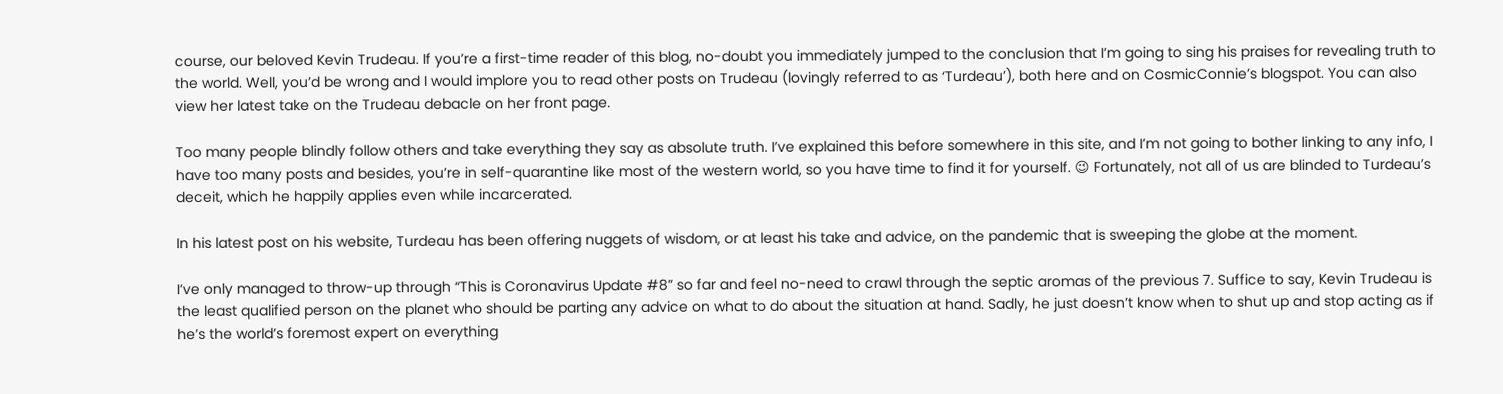course, our beloved Kevin Trudeau. If you’re a first-time reader of this blog, no-doubt you immediately jumped to the conclusion that I’m going to sing his praises for revealing truth to the world. Well, you’d be wrong and I would implore you to read other posts on Trudeau (lovingly referred to as ‘Turdeau’), both here and on CosmicConnie’s blogspot. You can also view her latest take on the Trudeau debacle on her front page.

Too many people blindly follow others and take everything they say as absolute truth. I’ve explained this before somewhere in this site, and I’m not going to bother linking to any info, I have too many posts and besides, you’re in self-quarantine like most of the western world, so you have time to find it for yourself. 😉 Fortunately, not all of us are blinded to Turdeau’s deceit, which he happily applies even while incarcerated.

In his latest post on his website, Turdeau has been offering nuggets of wisdom, or at least his take and advice, on the pandemic that is sweeping the globe at the moment.

I’ve only managed to throw-up through “This is Coronavirus Update #8” so far and feel no-need to crawl through the septic aromas of the previous 7. Suffice to say, Kevin Trudeau is the least qualified person on the planet who should be parting any advice on what to do about the situation at hand. Sadly, he just doesn’t know when to shut up and stop acting as if he’s the world’s foremost expert on everything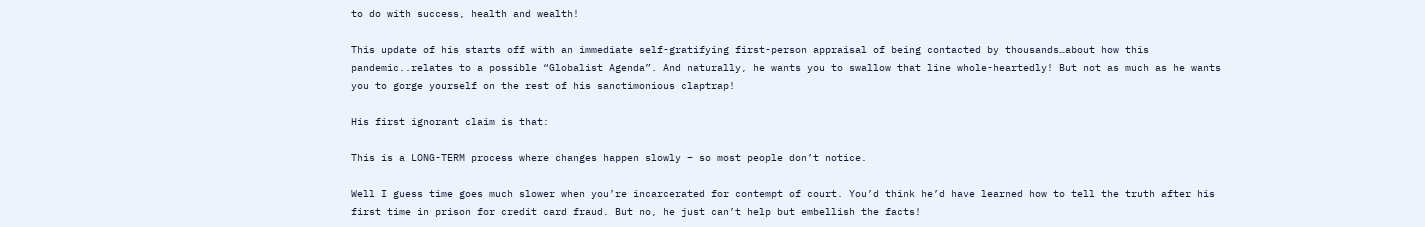to do with success, health and wealth!

This update of his starts off with an immediate self-gratifying first-person appraisal of being contacted by thousands…about how this pandemic..relates to a possible “Globalist Agenda”. And naturally, he wants you to swallow that line whole-heartedly! But not as much as he wants you to gorge yourself on the rest of his sanctimonious claptrap!

His first ignorant claim is that:

This is a LONG-TERM process where changes happen slowly – so most people don’t notice.

Well I guess time goes much slower when you’re incarcerated for contempt of court. You’d think he’d have learned how to tell the truth after his first time in prison for credit card fraud. But no, he just can’t help but embellish the facts!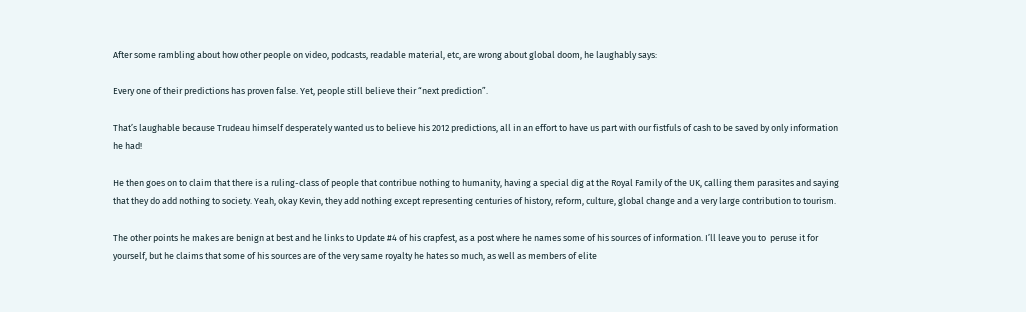After some rambling about how other people on video, podcasts, readable material, etc, are wrong about global doom, he laughably says:

Every one of their predictions has proven false. Yet, people still believe their “next prediction”.

That’s laughable because Trudeau himself desperately wanted us to believe his 2012 predictions, all in an effort to have us part with our fistfuls of cash to be saved by only information he had!

He then goes on to claim that there is a ruling-class of people that contribue nothing to humanity, having a special dig at the Royal Family of the UK, calling them parasites and saying that they do add nothing to society. Yeah, okay Kevin, they add nothing except representing centuries of history, reform, culture, global change and a very large contribution to tourism.

The other points he makes are benign at best and he links to Update #4 of his crapfest, as a post where he names some of his sources of information. I’ll leave you to  peruse it for yourself, but he claims that some of his sources are of the very same royalty he hates so much, as well as members of elite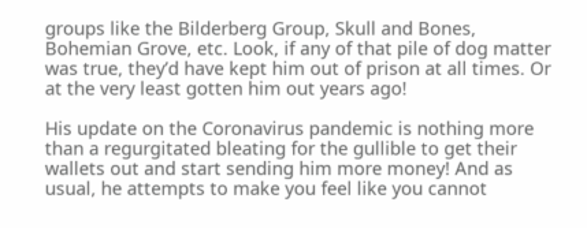groups like the Bilderberg Group, Skull and Bones, Bohemian Grove, etc. Look, if any of that pile of dog matter was true, they’d have kept him out of prison at all times. Or at the very least gotten him out years ago!

His update on the Coronavirus pandemic is nothing more than a regurgitated bleating for the gullible to get their wallets out and start sending him more money! And as usual, he attempts to make you feel like you cannot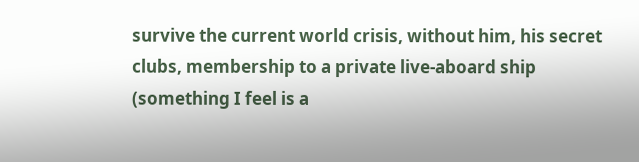survive the current world crisis, without him, his secret clubs, membership to a private live-aboard ship (something I feel is a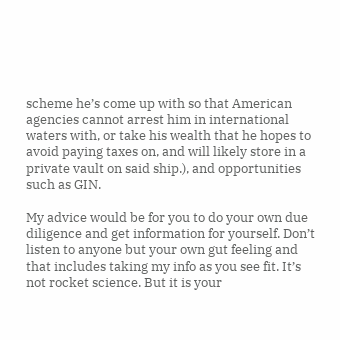scheme he’s come up with so that American agencies cannot arrest him in international waters with, or take his wealth that he hopes to avoid paying taxes on, and will likely store in a private vault on said ship.), and opportunities such as GIN.

My advice would be for you to do your own due diligence and get information for yourself. Don’t listen to anyone but your own gut feeling and that includes taking my info as you see fit. It’s not rocket science. But it is your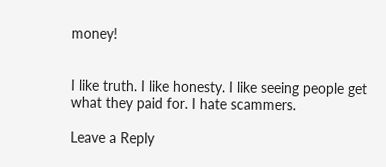money!


I like truth. I like honesty. I like seeing people get what they paid for. I hate scammers.

Leave a Reply